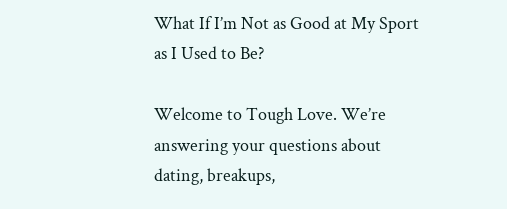What If I’m Not as Good at My Sport as I Used to Be?

Welcome to Tough Love. We’re answering your questions about dating, breakups,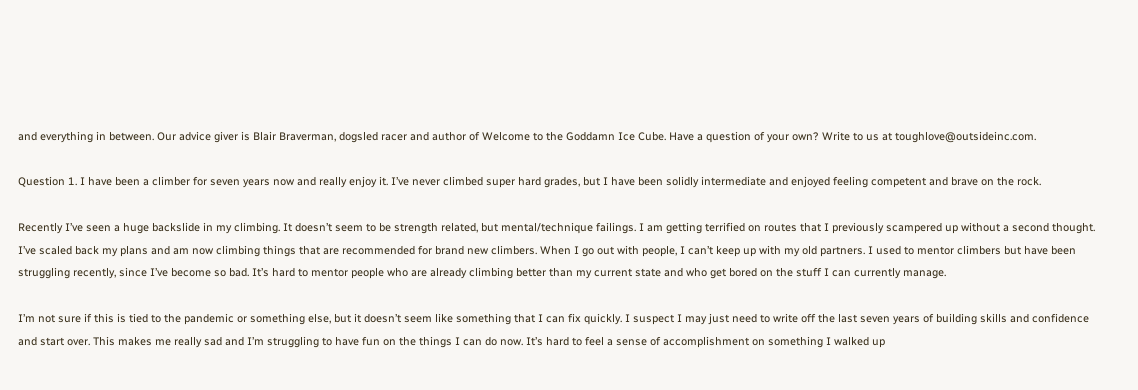and everything in between. Our advice giver is Blair Braverman, dogsled racer and author of Welcome to the Goddamn Ice Cube. Have a question of your own? Write to us at toughlove@outsideinc.com.

Question 1. I have been a climber for seven years now and really enjoy it. I’ve never climbed super hard grades, but I have been solidly intermediate and enjoyed feeling competent and brave on the rock.

Recently I’ve seen a huge backslide in my climbing. It doesn’t seem to be strength related, but mental/technique failings. I am getting terrified on routes that I previously scampered up without a second thought. I’ve scaled back my plans and am now climbing things that are recommended for brand new climbers. When I go out with people, I can’t keep up with my old partners. I used to mentor climbers but have been struggling recently, since I’ve become so bad. It’s hard to mentor people who are already climbing better than my current state and who get bored on the stuff I can currently manage.

I’m not sure if this is tied to the pandemic or something else, but it doesn’t seem like something that I can fix quickly. I suspect I may just need to write off the last seven years of building skills and confidence and start over. This makes me really sad and I’m struggling to have fun on the things I can do now. It’s hard to feel a sense of accomplishment on something I walked up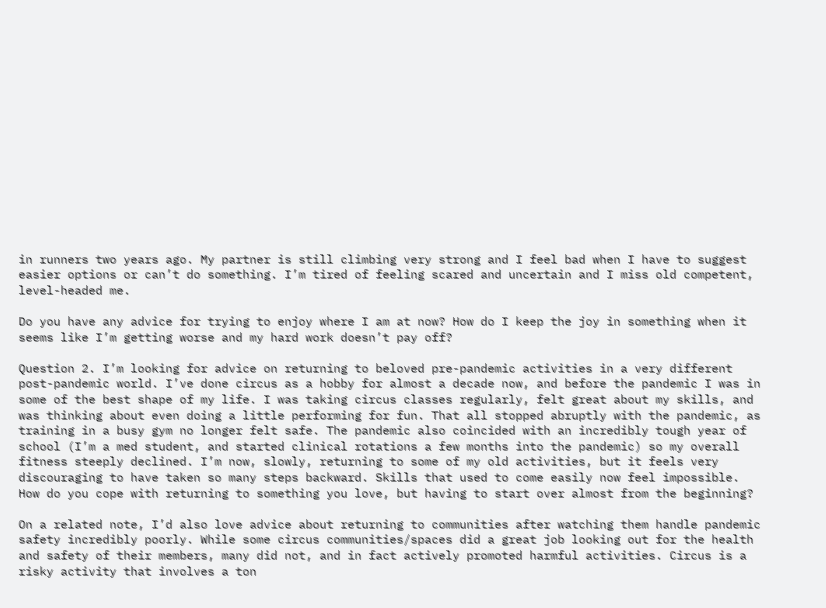in runners two years ago. My partner is still climbing very strong and I feel bad when I have to suggest easier options or can’t do something. I’m tired of feeling scared and uncertain and I miss old competent, level-headed me.

Do you have any advice for trying to enjoy where I am at now? How do I keep the joy in something when it seems like I’m getting worse and my hard work doesn’t pay off?

Question 2. I’m looking for advice on returning to beloved pre-pandemic activities in a very different post-pandemic world. I’ve done circus as a hobby for almost a decade now, and before the pandemic I was in some of the best shape of my life. I was taking circus classes regularly, felt great about my skills, and was thinking about even doing a little performing for fun. That all stopped abruptly with the pandemic, as training in a busy gym no longer felt safe. The pandemic also coincided with an incredibly tough year of school (I’m a med student, and started clinical rotations a few months into the pandemic) so my overall fitness steeply declined. I’m now, slowly, returning to some of my old activities, but it feels very discouraging to have taken so many steps backward. Skills that used to come easily now feel impossible. How do you cope with returning to something you love, but having to start over almost from the beginning?

On a related note, I’d also love advice about returning to communities after watching them handle pandemic safety incredibly poorly. While some circus communities/spaces did a great job looking out for the health and safety of their members, many did not, and in fact actively promoted harmful activities. Circus is a risky activity that involves a ton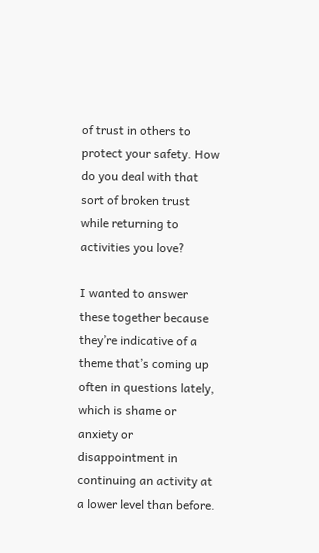of trust in others to protect your safety. How do you deal with that sort of broken trust while returning to activities you love?

I wanted to answer these together because they’re indicative of a theme that’s coming up often in questions lately, which is shame or anxiety or disappointment in continuing an activity at a lower level than before.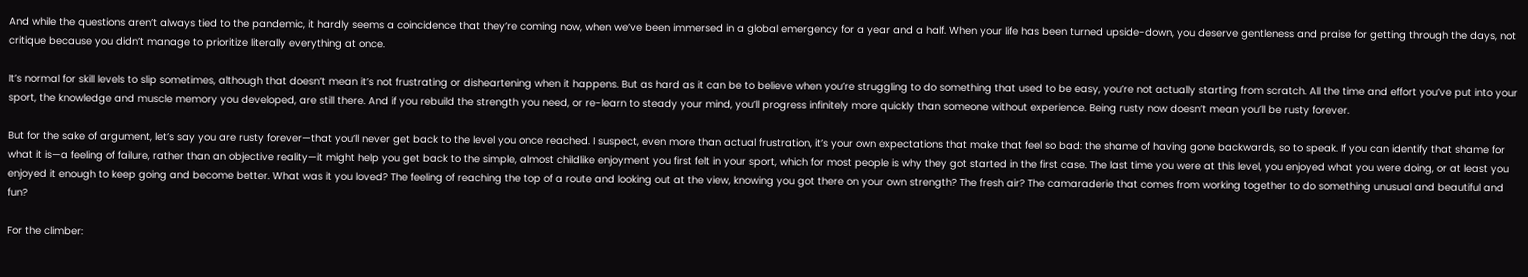And while the questions aren’t always tied to the pandemic, it hardly seems a coincidence that they’re coming now, when we’ve been immersed in a global emergency for a year and a half. When your life has been turned upside-down, you deserve gentleness and praise for getting through the days, not critique because you didn’t manage to prioritize literally everything at once.

It’s normal for skill levels to slip sometimes, although that doesn’t mean it’s not frustrating or disheartening when it happens. But as hard as it can be to believe when you’re struggling to do something that used to be easy, you’re not actually starting from scratch. All the time and effort you’ve put into your sport, the knowledge and muscle memory you developed, are still there. And if you rebuild the strength you need, or re-learn to steady your mind, you’ll progress infinitely more quickly than someone without experience. Being rusty now doesn’t mean you’ll be rusty forever.

But for the sake of argument, let’s say you are rusty forever—that you’ll never get back to the level you once reached. I suspect, even more than actual frustration, it’s your own expectations that make that feel so bad: the shame of having gone backwards, so to speak. If you can identify that shame for what it is—a feeling of failure, rather than an objective reality—it might help you get back to the simple, almost childlike enjoyment you first felt in your sport, which for most people is why they got started in the first case. The last time you were at this level, you enjoyed what you were doing, or at least you enjoyed it enough to keep going and become better. What was it you loved? The feeling of reaching the top of a route and looking out at the view, knowing you got there on your own strength? The fresh air? The camaraderie that comes from working together to do something unusual and beautiful and fun?

For the climber: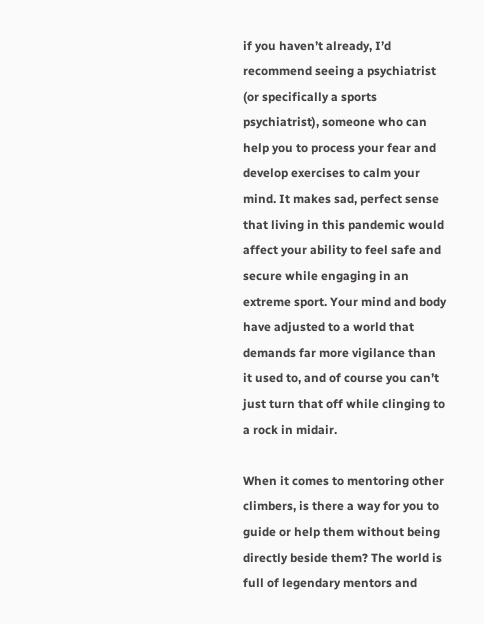if you haven’t already, I’d recommend seeing a psychiatrist (or specifically a sports psychiatrist), someone who can help you to process your fear and develop exercises to calm your mind. It makes sad, perfect sense that living in this pandemic would affect your ability to feel safe and secure while engaging in an extreme sport. Your mind and body have adjusted to a world that demands far more vigilance than it used to, and of course you can’t just turn that off while clinging to a rock in midair.

When it comes to mentoring other climbers, is there a way for you to guide or help them without being directly beside them? The world is full of legendary mentors and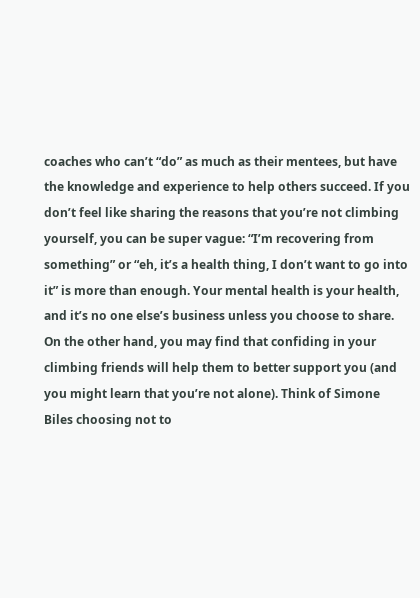coaches who can’t “do” as much as their mentees, but have the knowledge and experience to help others succeed. If you don’t feel like sharing the reasons that you’re not climbing yourself, you can be super vague: “I’m recovering from something” or “eh, it’s a health thing, I don’t want to go into it” is more than enough. Your mental health is your health, and it’s no one else’s business unless you choose to share. On the other hand, you may find that confiding in your climbing friends will help them to better support you (and you might learn that you’re not alone). Think of Simone Biles choosing not to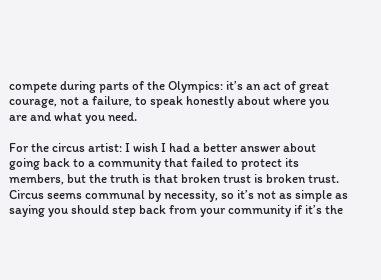compete during parts of the Olympics: it’s an act of great courage, not a failure, to speak honestly about where you are and what you need.

For the circus artist: I wish I had a better answer about going back to a community that failed to protect its members, but the truth is that broken trust is broken trust. Circus seems communal by necessity, so it’s not as simple as saying you should step back from your community if it’s the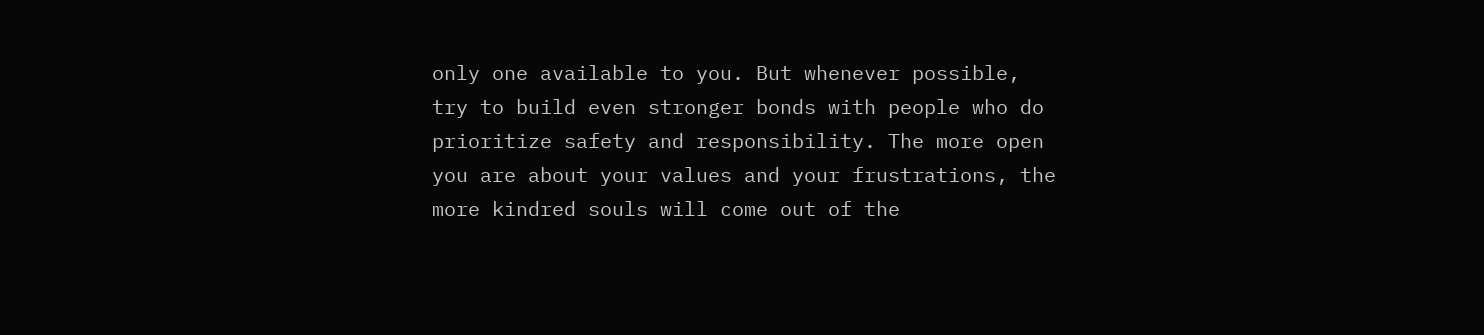only one available to you. But whenever possible, try to build even stronger bonds with people who do prioritize safety and responsibility. The more open you are about your values and your frustrations, the more kindred souls will come out of the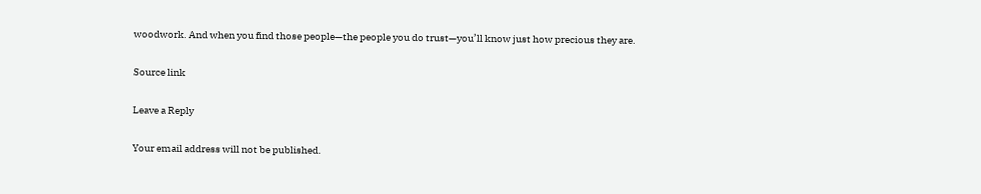woodwork. And when you find those people—the people you do trust—you’ll know just how precious they are.

Source link

Leave a Reply

Your email address will not be published.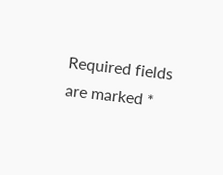Required fields are marked *